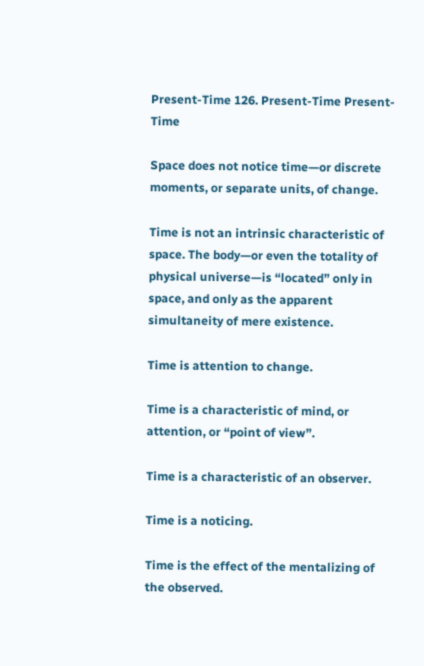Present-Time 126. Present-Time Present-Time

Space does not notice time—or discrete moments, or separate units, of change.

Time is not an intrinsic characteristic of space. The body—or even the totality of physical universe—is “located” only in space, and only as the apparent simultaneity of mere existence.

Time is attention to change.

Time is a characteristic of mind, or attention, or “point of view”.

Time is a characteristic of an observer.

Time is a noticing.

Time is the effect of the mentalizing of the observed.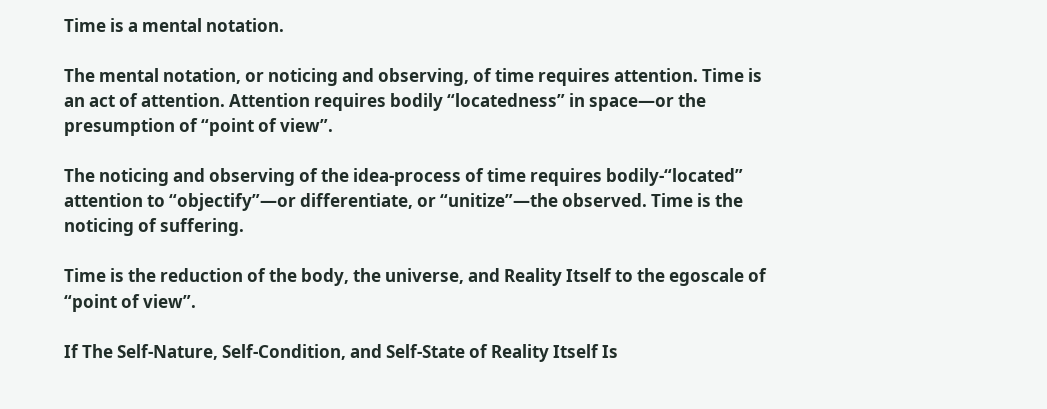Time is a mental notation.

The mental notation, or noticing and observing, of time requires attention. Time is an act of attention. Attention requires bodily “locatedness” in space—or the presumption of “point of view”.

The noticing and observing of the idea-process of time requires bodily-“located” attention to “objectify”—or differentiate, or “unitize”—the observed. Time is the noticing of suffering.

Time is the reduction of the body, the universe, and Reality Itself to the egoscale of “point of view”.

If The Self-Nature, Self-Condition, and Self-State of Reality Itself Is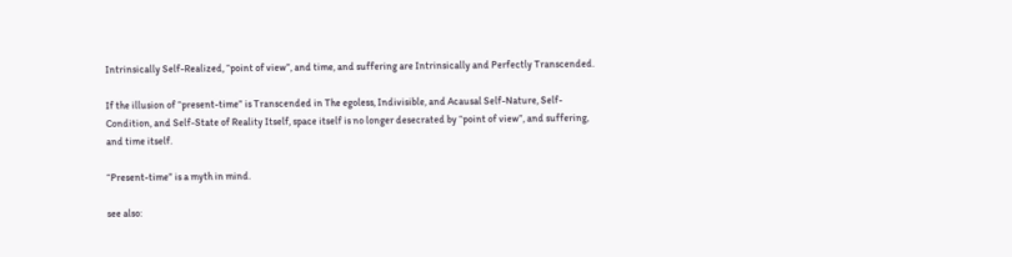Intrinsically Self-Realized, “point of view”, and time, and suffering are Intrinsically and Perfectly Transcended.

If the illusion of “present-time” is Transcended in The egoless, Indivisible, and Acausal Self-Nature, Self-Condition, and Self-State of Reality Itself, space itself is no longer desecrated by “point of view”, and suffering, and time itself.

“Present-time” is a myth in mind.

see also: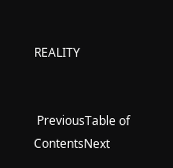REALITY


 PreviousTable of ContentsNext